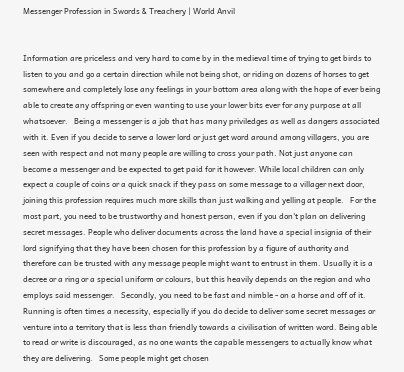Messenger Profession in Swords & Treachery | World Anvil


Information are priceless and very hard to come by in the medieval time of trying to get birds to listen to you and go a certain direction while not being shot, or riding on dozens of horses to get somewhere and completely lose any feelings in your bottom area along with the hope of ever being able to create any offspring or even wanting to use your lower bits ever for any purpose at all whatsoever.   Being a messenger is a job that has many priviledges as well as dangers associated with it. Even if you decide to serve a lower lord or just get word around among villagers, you are seen with respect and not many people are willing to cross your path. Not just anyone can become a messenger and be expected to get paid for it however. While local children can only expect a couple of coins or a quick snack if they pass on some message to a villager next door, joining this profession requires much more skills than just walking and yelling at people.   For the most part, you need to be trustworthy and honest person, even if you don't plan on delivering secret messages. People who deliver documents across the land have a special insignia of their lord signifying that they have been chosen for this profession by a figure of authority and therefore can be trusted with any message people might want to entrust in them. Usually it is a decree or a ring or a special uniform or colours, but this heavily depends on the region and who employs said messenger.   Secondly, you need to be fast and nimble - on a horse and off of it. Running is often times a necessity, especially if you do decide to deliver some secret messages or venture into a territory that is less than friendly towards a civilisation of written word. Being able to read or write is discouraged, as no one wants the capable messengers to actually know what they are delivering.   Some people might get chosen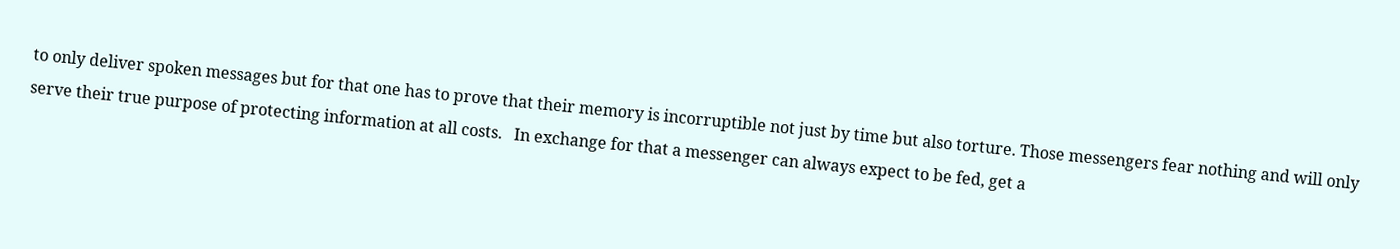to only deliver spoken messages but for that one has to prove that their memory is incorruptible not just by time but also torture. Those messengers fear nothing and will only serve their true purpose of protecting information at all costs.   In exchange for that a messenger can always expect to be fed, get a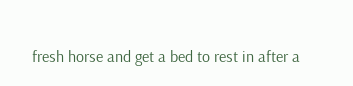fresh horse and get a bed to rest in after a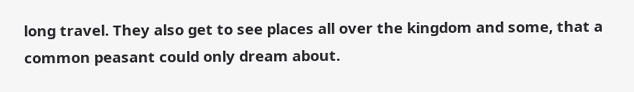long travel. They also get to see places all over the kingdom and some, that a common peasant could only dream about.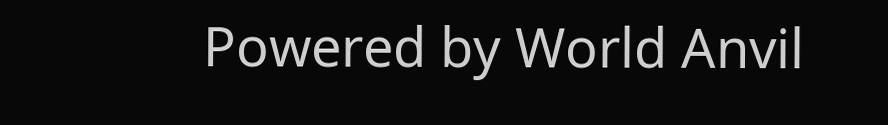Powered by World Anvil